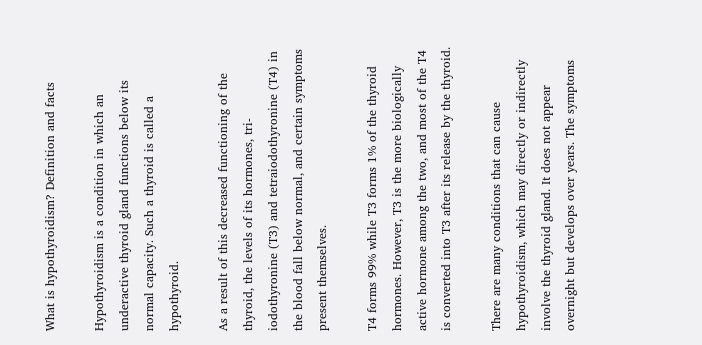What is hypothyroidism? Definition and facts

Hypothyroidism is a condition in which an underactive thyroid gland functions below its normal capacity. Such a thyroid is called a hypothyroid.

As a result of this decreased functioning of the thyroid, the levels of its hormones, tri-iodothyronine (T3) and tetraiodothyronine (T4) in the blood fall below normal, and certain symptoms present themselves.

T4 forms 99% while T3 forms 1% of the thyroid hormones. However, T3 is the more biologically active hormone among the two, and most of the T4 is converted into T3 after its release by the thyroid.

There are many conditions that can cause hypothyroidism, which may directly or indirectly involve the thyroid gland. It does not appear overnight but develops over years. The symptoms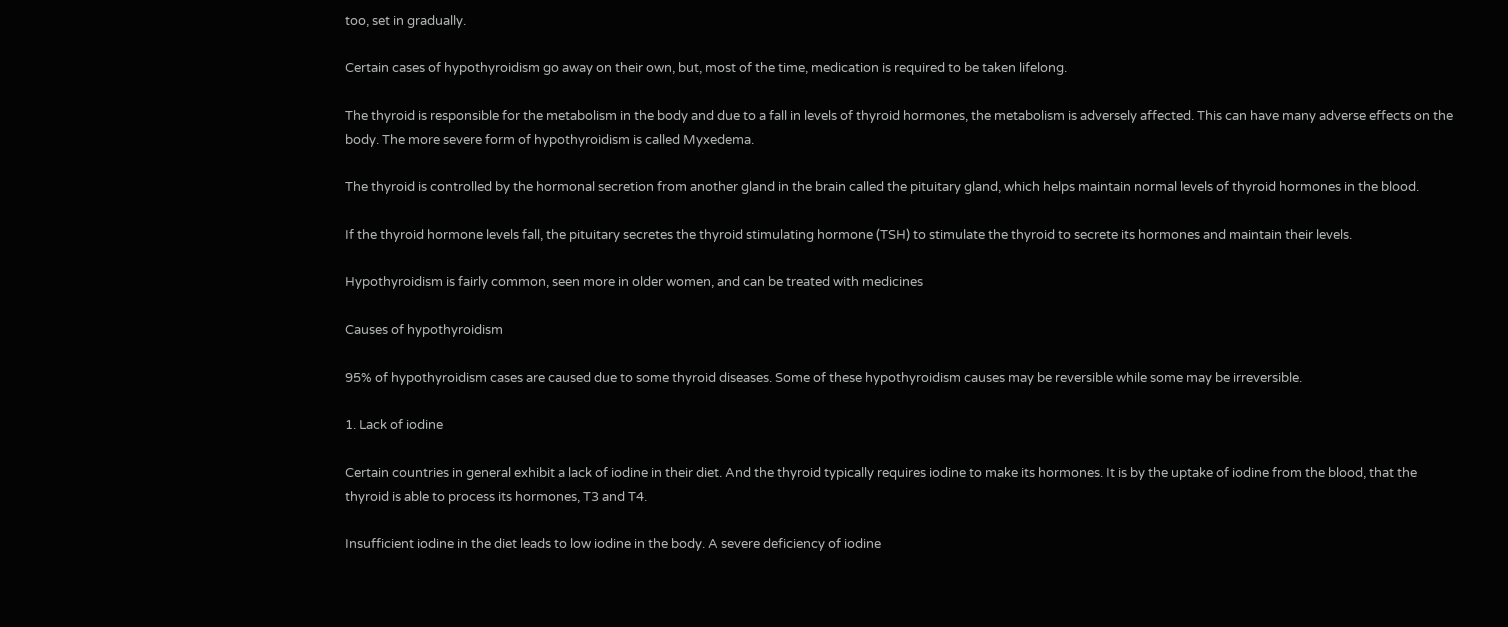too, set in gradually.

Certain cases of hypothyroidism go away on their own, but, most of the time, medication is required to be taken lifelong.

The thyroid is responsible for the metabolism in the body and due to a fall in levels of thyroid hormones, the metabolism is adversely affected. This can have many adverse effects on the body. The more severe form of hypothyroidism is called Myxedema.

The thyroid is controlled by the hormonal secretion from another gland in the brain called the pituitary gland, which helps maintain normal levels of thyroid hormones in the blood.

If the thyroid hormone levels fall, the pituitary secretes the thyroid stimulating hormone (TSH) to stimulate the thyroid to secrete its hormones and maintain their levels.

Hypothyroidism is fairly common, seen more in older women, and can be treated with medicines

Causes of hypothyroidism

95% of hypothyroidism cases are caused due to some thyroid diseases. Some of these hypothyroidism causes may be reversible while some may be irreversible.

1. Lack of iodine

Certain countries in general exhibit a lack of iodine in their diet. And the thyroid typically requires iodine to make its hormones. It is by the uptake of iodine from the blood, that the thyroid is able to process its hormones, T3 and T4.

Insufficient iodine in the diet leads to low iodine in the body. A severe deficiency of iodine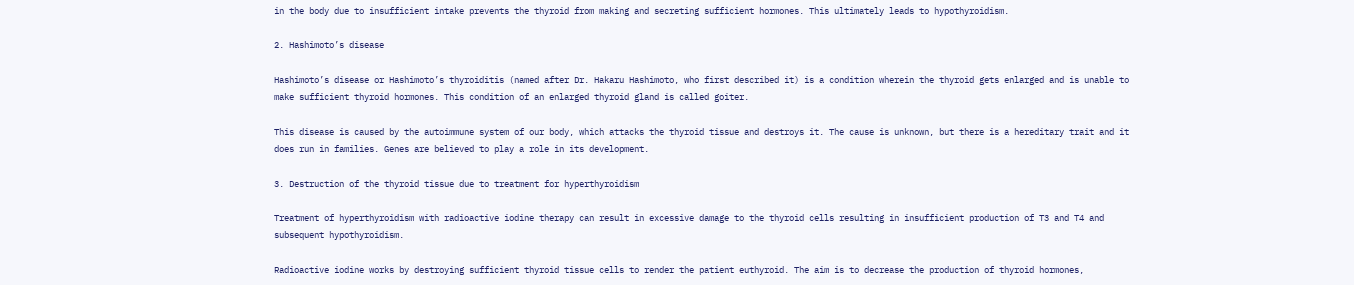in the body due to insufficient intake prevents the thyroid from making and secreting sufficient hormones. This ultimately leads to hypothyroidism.

2. Hashimoto’s disease

Hashimoto’s disease or Hashimoto’s thyroiditis (named after Dr. Hakaru Hashimoto, who first described it) is a condition wherein the thyroid gets enlarged and is unable to make sufficient thyroid hormones. This condition of an enlarged thyroid gland is called goiter.

This disease is caused by the autoimmune system of our body, which attacks the thyroid tissue and destroys it. The cause is unknown, but there is a hereditary trait and it does run in families. Genes are believed to play a role in its development.

3. Destruction of the thyroid tissue due to treatment for hyperthyroidism

Treatment of hyperthyroidism with radioactive iodine therapy can result in excessive damage to the thyroid cells resulting in insufficient production of T3 and T4 and subsequent hypothyroidism.

Radioactive iodine works by destroying sufficient thyroid tissue cells to render the patient euthyroid. The aim is to decrease the production of thyroid hormones,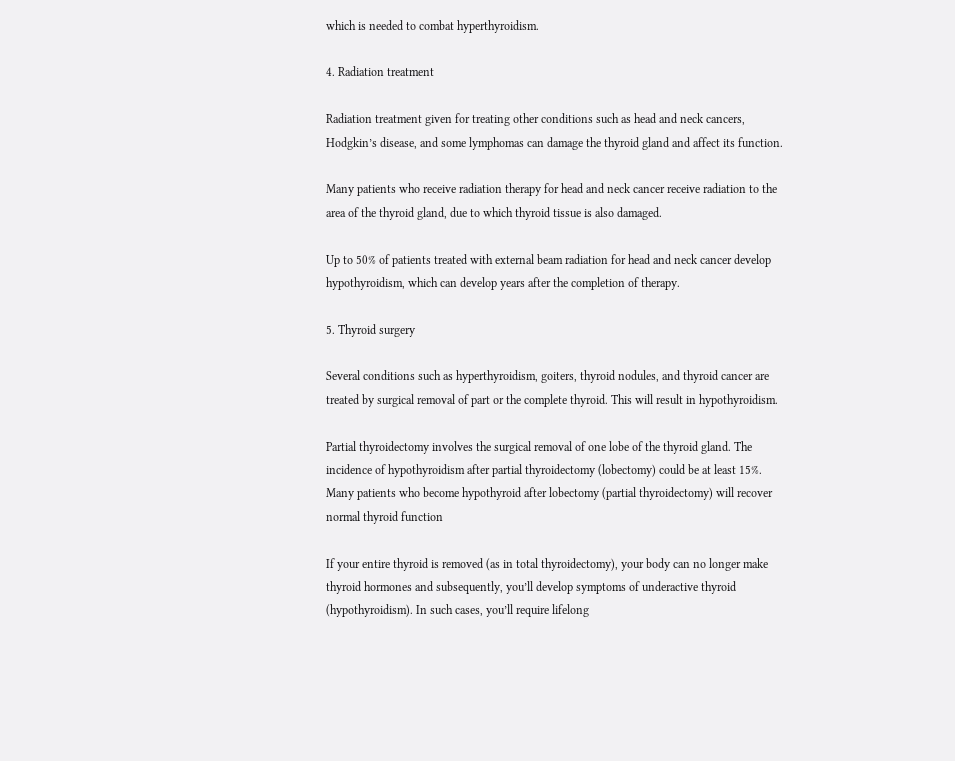which is needed to combat hyperthyroidism.

4. Radiation treatment

Radiation treatment given for treating other conditions such as head and neck cancers, Hodgkin’s disease, and some lymphomas can damage the thyroid gland and affect its function.

Many patients who receive radiation therapy for head and neck cancer receive radiation to the area of the thyroid gland, due to which thyroid tissue is also damaged.

Up to 50% of patients treated with external beam radiation for head and neck cancer develop hypothyroidism, which can develop years after the completion of therapy.

5. Thyroid surgery

Several conditions such as hyperthyroidism, goiters, thyroid nodules, and thyroid cancer are treated by surgical removal of part or the complete thyroid. This will result in hypothyroidism.

Partial thyroidectomy involves the surgical removal of one lobe of the thyroid gland. The incidence of hypothyroidism after partial thyroidectomy (lobectomy) could be at least 15%. Many patients who become hypothyroid after lobectomy (partial thyroidectomy) will recover normal thyroid function

If your entire thyroid is removed (as in total thyroidectomy), your body can no longer make thyroid hormones and subsequently, you’ll develop symptoms of underactive thyroid (hypothyroidism). In such cases, you’ll require lifelong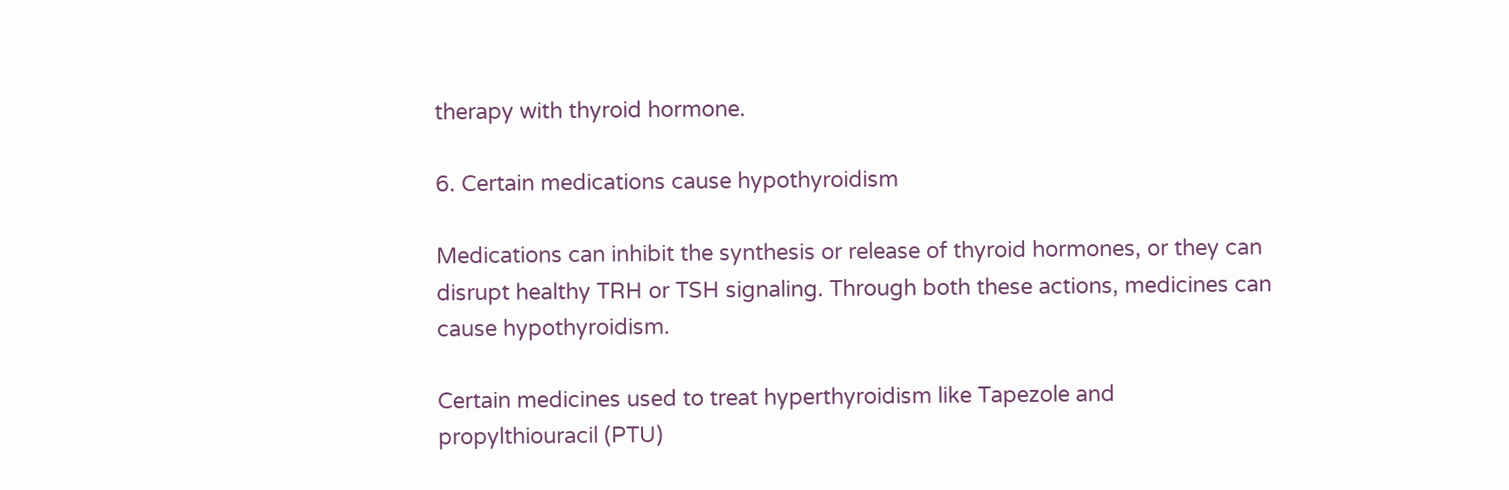therapy with thyroid hormone.

6. Certain medications cause hypothyroidism

Medications can inhibit the synthesis or release of thyroid hormones, or they can disrupt healthy TRH or TSH signaling. Through both these actions, medicines can cause hypothyroidism.

Certain medicines used to treat hyperthyroidism like Tapezole and propylthiouracil (PTU)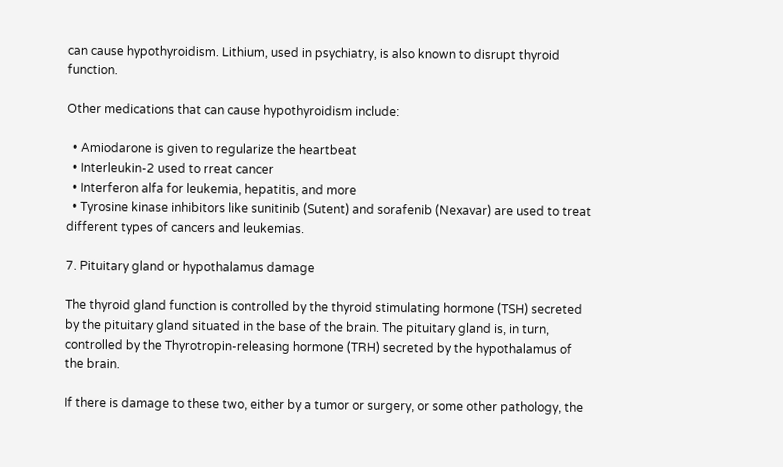can cause hypothyroidism. Lithium, used in psychiatry, is also known to disrupt thyroid function.

Other medications that can cause hypothyroidism include:

  • Amiodarone is given to regularize the heartbeat
  • Interleukin-2 used to rreat cancer
  • Interferon alfa for leukemia, hepatitis, and more
  • Tyrosine kinase inhibitors like sunitinib (Sutent) and sorafenib (Nexavar) are used to treat different types of cancers and leukemias.

7. Pituitary gland or hypothalamus damage

The thyroid gland function is controlled by the thyroid stimulating hormone (TSH) secreted by the pituitary gland situated in the base of the brain. The pituitary gland is, in turn, controlled by the Thyrotropin-releasing hormone (TRH) secreted by the hypothalamus of the brain.

If there is damage to these two, either by a tumor or surgery, or some other pathology, the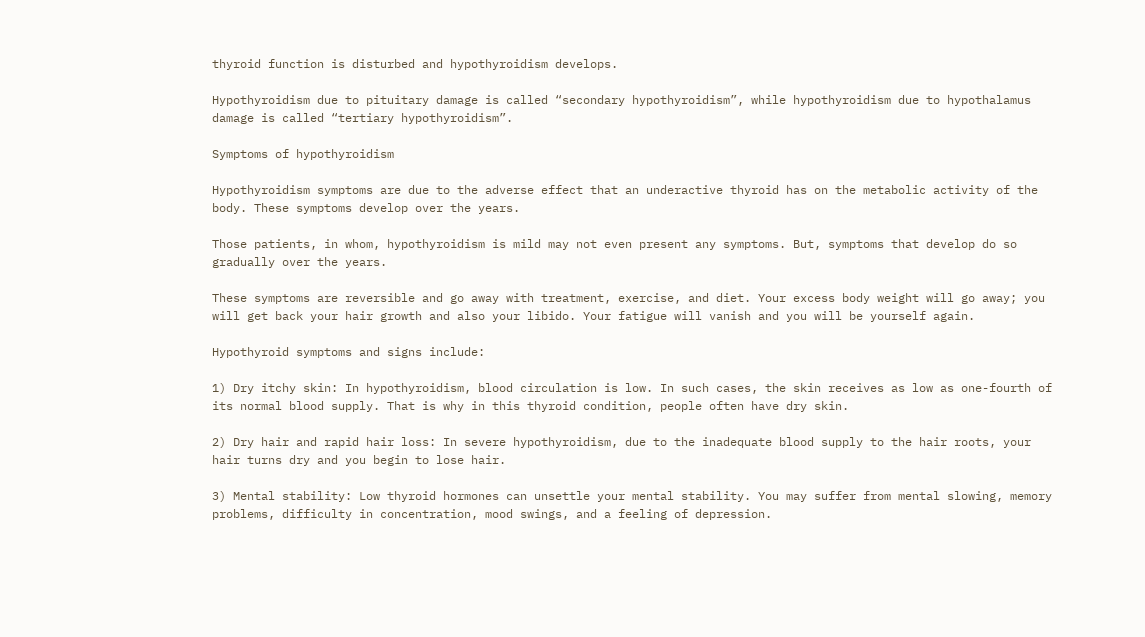thyroid function is disturbed and hypothyroidism develops.

Hypothyroidism due to pituitary damage is called “secondary hypothyroidism”, while hypothyroidism due to hypothalamus damage is called “tertiary hypothyroidism”.

Symptoms of hypothyroidism

Hypothyroidism symptoms are due to the adverse effect that an underactive thyroid has on the metabolic activity of the body. These symptoms develop over the years.

Those patients, in whom, hypothyroidism is mild may not even present any symptoms. But, symptoms that develop do so gradually over the years.

These symptoms are reversible and go away with treatment, exercise, and diet. Your excess body weight will go away; you will get back your hair growth and also your libido. Your fatigue will vanish and you will be yourself again.

Hypothyroid symptoms and signs include:

1) Dry itchy skin: In hypothyroidism, blood circulation is low. In such cases, the skin receives as low as one-fourth of its normal blood supply. That is why in this thyroid condition, people often have dry skin.

2) Dry hair and rapid hair loss: In severe hypothyroidism, due to the inadequate blood supply to the hair roots, your hair turns dry and you begin to lose hair.

3) Mental stability: Low thyroid hormones can unsettle your mental stability. You may suffer from mental slowing, memory problems, difficulty in concentration, mood swings, and a feeling of depression.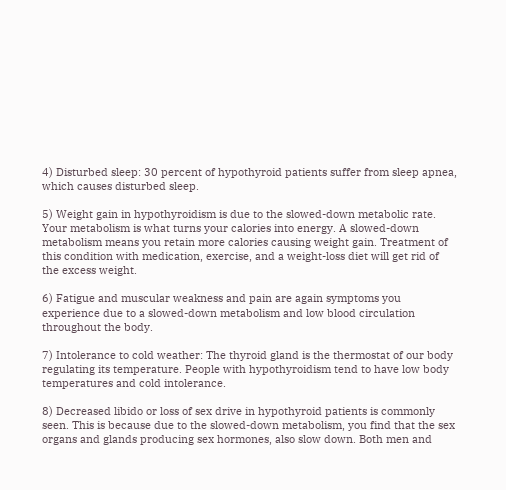4) Disturbed sleep: 30 percent of hypothyroid patients suffer from sleep apnea, which causes disturbed sleep.

5) Weight gain in hypothyroidism is due to the slowed-down metabolic rate. Your metabolism is what turns your calories into energy. A slowed-down metabolism means you retain more calories causing weight gain. Treatment of this condition with medication, exercise, and a weight-loss diet will get rid of the excess weight.

6) Fatigue and muscular weakness and pain are again symptoms you experience due to a slowed-down metabolism and low blood circulation throughout the body.

7) Intolerance to cold weather: The thyroid gland is the thermostat of our body regulating its temperature. People with hypothyroidism tend to have low body temperatures and cold intolerance.

8) Decreased libido or loss of sex drive in hypothyroid patients is commonly seen. This is because due to the slowed-down metabolism, you find that the sex organs and glands producing sex hormones, also slow down. Both men and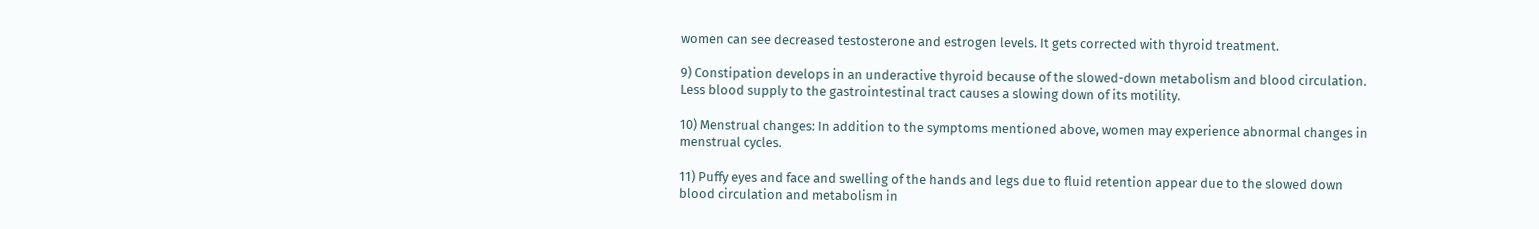women can see decreased testosterone and estrogen levels. It gets corrected with thyroid treatment.

9) Constipation develops in an underactive thyroid because of the slowed-down metabolism and blood circulation. Less blood supply to the gastrointestinal tract causes a slowing down of its motility.

10) Menstrual changes: In addition to the symptoms mentioned above, women may experience abnormal changes in menstrual cycles.

11) Puffy eyes and face and swelling of the hands and legs due to fluid retention appear due to the slowed down blood circulation and metabolism in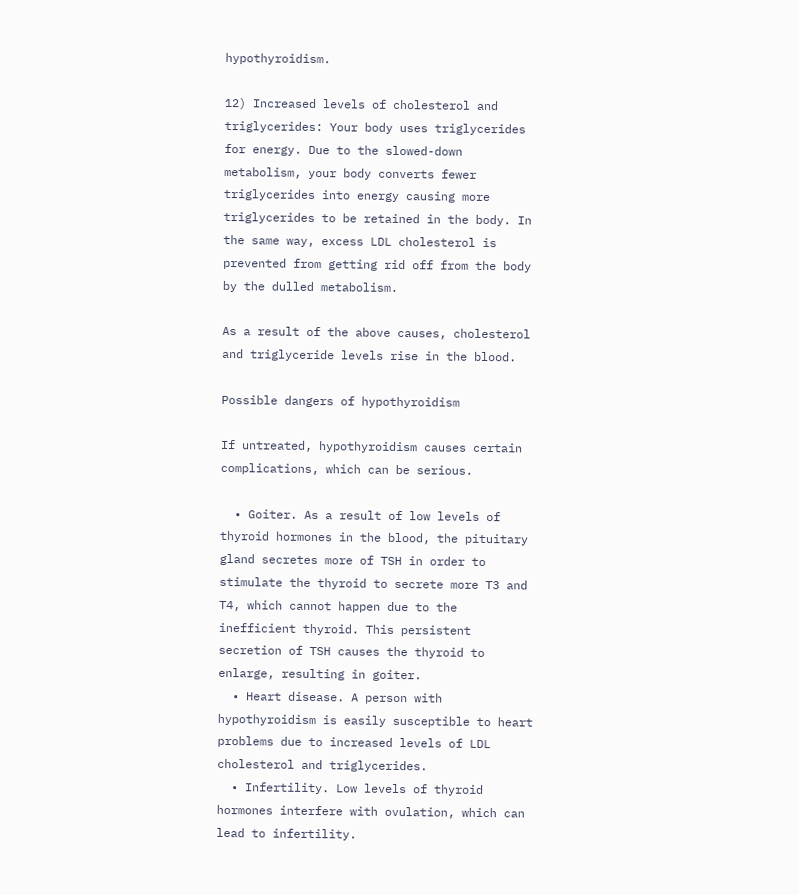hypothyroidism.

12) Increased levels of cholesterol and triglycerides: Your body uses triglycerides for energy. Due to the slowed-down metabolism, your body converts fewer triglycerides into energy causing more triglycerides to be retained in the body. In the same way, excess LDL cholesterol is prevented from getting rid off from the body by the dulled metabolism.

As a result of the above causes, cholesterol and triglyceride levels rise in the blood.

Possible dangers of hypothyroidism

If untreated, hypothyroidism causes certain complications, which can be serious.

  • Goiter. As a result of low levels of thyroid hormones in the blood, the pituitary gland secretes more of TSH in order to stimulate the thyroid to secrete more T3 and T4, which cannot happen due to the inefficient thyroid. This persistent secretion of TSH causes the thyroid to enlarge, resulting in goiter.
  • Heart disease. A person with hypothyroidism is easily susceptible to heart problems due to increased levels of LDL cholesterol and triglycerides.
  • Infertility. Low levels of thyroid hormones interfere with ovulation, which can lead to infertility.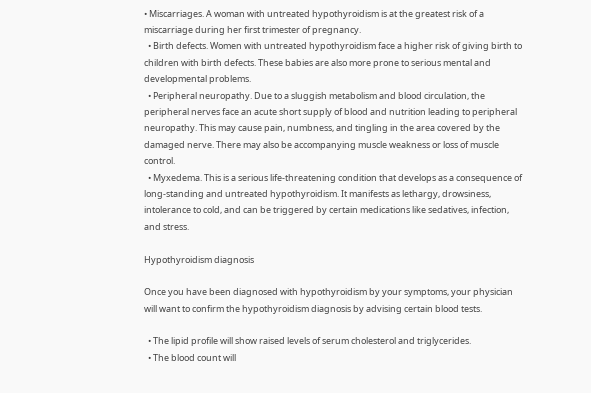• Miscarriages. A woman with untreated hypothyroidism is at the greatest risk of a miscarriage during her first trimester of pregnancy.
  • Birth defects. Women with untreated hypothyroidism face a higher risk of giving birth to children with birth defects. These babies are also more prone to serious mental and developmental problems.
  • Peripheral neuropathy. Due to a sluggish metabolism and blood circulation, the peripheral nerves face an acute short supply of blood and nutrition leading to peripheral neuropathy. This may cause pain, numbness, and tingling in the area covered by the damaged nerve. There may also be accompanying muscle weakness or loss of muscle control.
  • Myxedema. This is a serious life-threatening condition that develops as a consequence of long-standing and untreated hypothyroidism. It manifests as lethargy, drowsiness, intolerance to cold, and can be triggered by certain medications like sedatives, infection, and stress.

Hypothyroidism diagnosis

Once you have been diagnosed with hypothyroidism by your symptoms, your physician will want to confirm the hypothyroidism diagnosis by advising certain blood tests.

  • The lipid profile will show raised levels of serum cholesterol and triglycerides.
  • The blood count will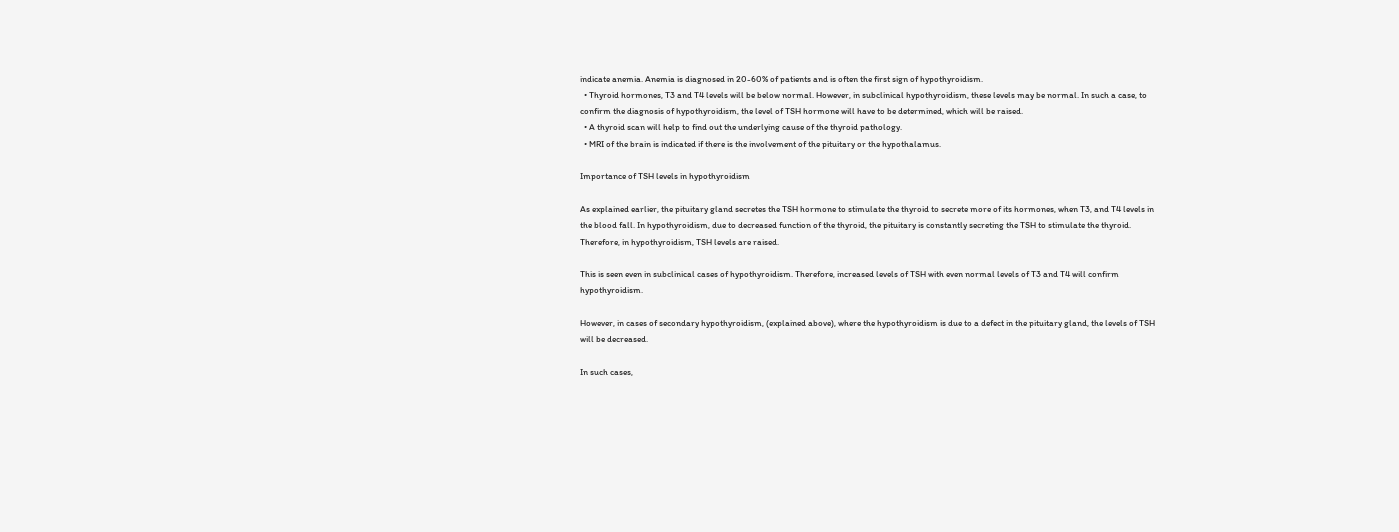indicate anemia. Anemia is diagnosed in 20-60% of patients and is often the first sign of hypothyroidism.
  • Thyroid hormones, T3 and T4 levels will be below normal. However, in subclinical hypothyroidism, these levels may be normal. In such a case, to confirm the diagnosis of hypothyroidism, the level of TSH hormone will have to be determined, which will be raised.
  • A thyroid scan will help to find out the underlying cause of the thyroid pathology.
  • MRI of the brain is indicated if there is the involvement of the pituitary or the hypothalamus.

Importance of TSH levels in hypothyroidism

As explained earlier, the pituitary gland secretes the TSH hormone to stimulate the thyroid to secrete more of its hormones, when T3, and T4 levels in the blood fall. In hypothyroidism, due to decreased function of the thyroid, the pituitary is constantly secreting the TSH to stimulate the thyroid. Therefore, in hypothyroidism, TSH levels are raised.

This is seen even in subclinical cases of hypothyroidism. Therefore, increased levels of TSH with even normal levels of T3 and T4 will confirm hypothyroidism.

However, in cases of secondary hypothyroidism, (explained above), where the hypothyroidism is due to a defect in the pituitary gland, the levels of TSH will be decreased.

In such cases,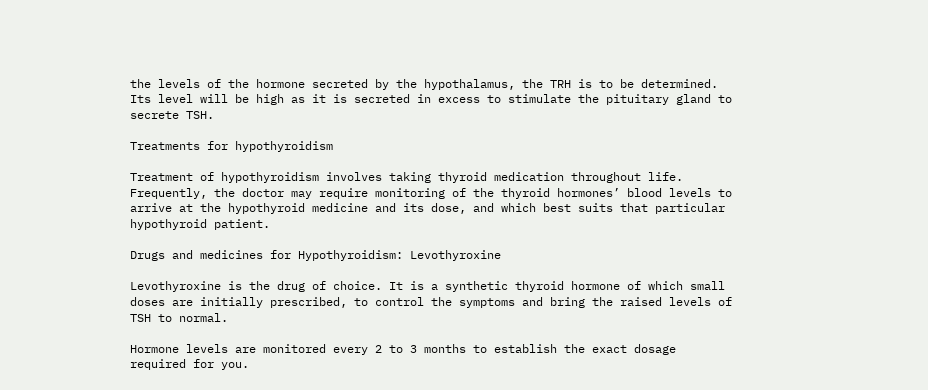the levels of the hormone secreted by the hypothalamus, the TRH is to be determined. Its level will be high as it is secreted in excess to stimulate the pituitary gland to secrete TSH.

Treatments for hypothyroidism

Treatment of hypothyroidism involves taking thyroid medication throughout life. Frequently, the doctor may require monitoring of the thyroid hormones’ blood levels to arrive at the hypothyroid medicine and its dose, and which best suits that particular hypothyroid patient.

Drugs and medicines for Hypothyroidism: Levothyroxine

Levothyroxine is the drug of choice. It is a synthetic thyroid hormone of which small doses are initially prescribed, to control the symptoms and bring the raised levels of TSH to normal.

Hormone levels are monitored every 2 to 3 months to establish the exact dosage required for you.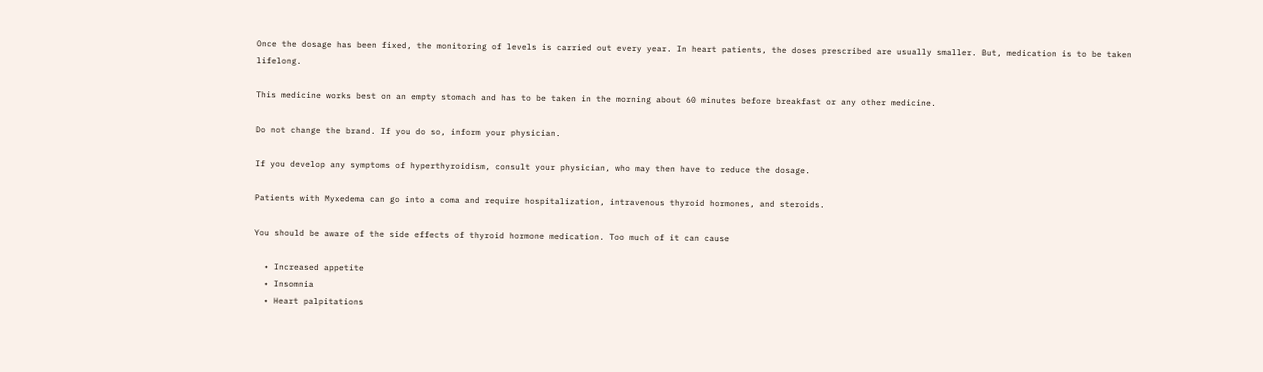Once the dosage has been fixed, the monitoring of levels is carried out every year. In heart patients, the doses prescribed are usually smaller. But, medication is to be taken lifelong.

This medicine works best on an empty stomach and has to be taken in the morning about 60 minutes before breakfast or any other medicine.

Do not change the brand. If you do so, inform your physician.

If you develop any symptoms of hyperthyroidism, consult your physician, who may then have to reduce the dosage.

Patients with Myxedema can go into a coma and require hospitalization, intravenous thyroid hormones, and steroids.

You should be aware of the side effects of thyroid hormone medication. Too much of it can cause

  • Increased appetite
  • Insomnia
  • Heart palpitations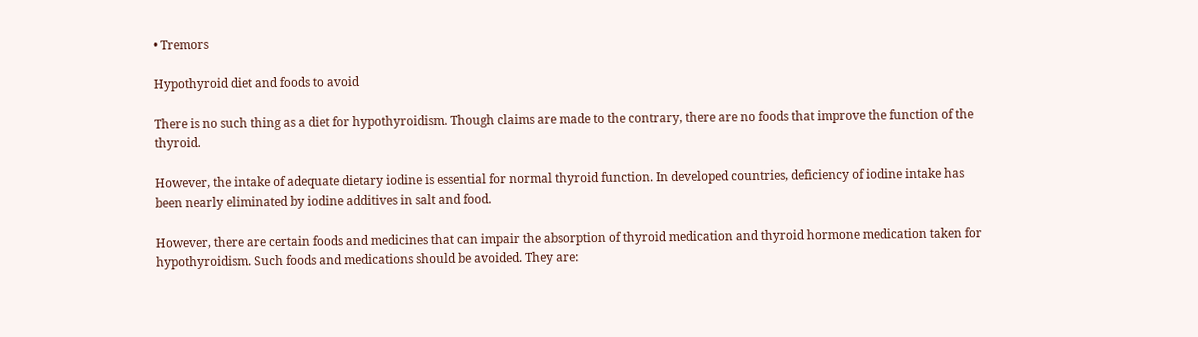• Tremors

Hypothyroid diet and foods to avoid

There is no such thing as a diet for hypothyroidism. Though claims are made to the contrary, there are no foods that improve the function of the thyroid.

However, the intake of adequate dietary iodine is essential for normal thyroid function. In developed countries, deficiency of iodine intake has been nearly eliminated by iodine additives in salt and food.

However, there are certain foods and medicines that can impair the absorption of thyroid medication and thyroid hormone medication taken for hypothyroidism. Such foods and medications should be avoided. They are: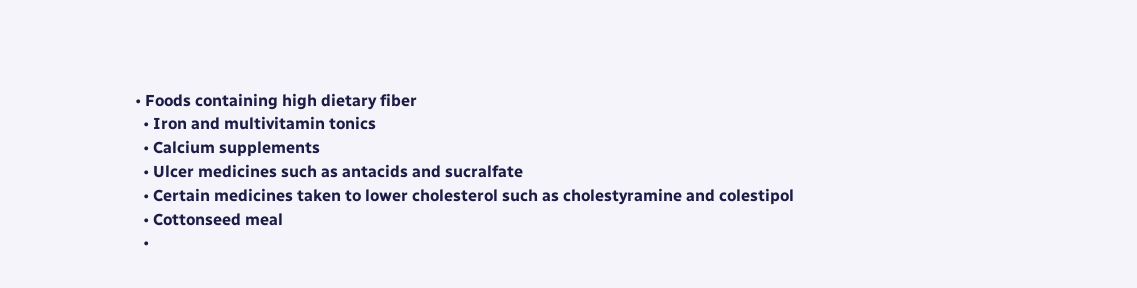• Foods containing high dietary fiber
  • Iron and multivitamin tonics
  • Calcium supplements
  • Ulcer medicines such as antacids and sucralfate
  • Certain medicines taken to lower cholesterol such as cholestyramine and colestipol
  • Cottonseed meal
  •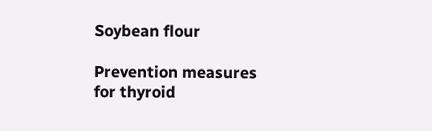Soybean flour

Prevention measures for thyroid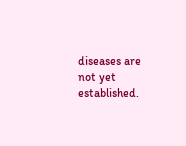diseases are not yet established.